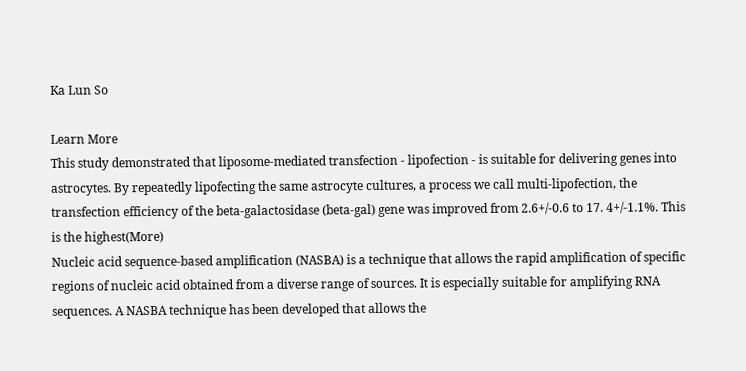Ka Lun So

Learn More
This study demonstrated that liposome-mediated transfection - lipofection - is suitable for delivering genes into astrocytes. By repeatedly lipofecting the same astrocyte cultures, a process we call multi-lipofection, the transfection efficiency of the beta-galactosidase (beta-gal) gene was improved from 2.6+/-0.6 to 17. 4+/-1.1%. This is the highest(More)
Nucleic acid sequence-based amplification (NASBA) is a technique that allows the rapid amplification of specific regions of nucleic acid obtained from a diverse range of sources. It is especially suitable for amplifying RNA sequences. A NASBA technique has been developed that allows the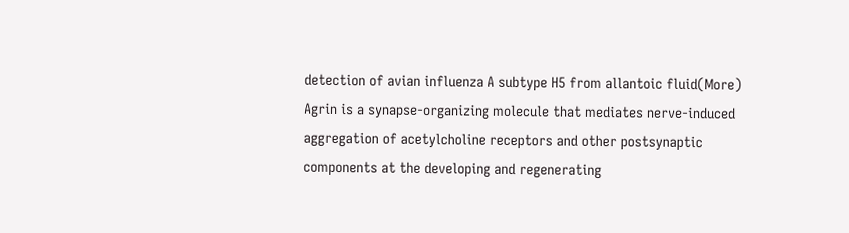detection of avian influenza A subtype H5 from allantoic fluid(More)
Agrin is a synapse-organizing molecule that mediates nerve-induced aggregation of acetylcholine receptors and other postsynaptic components at the developing and regenerating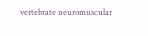vertebrate neuromuscular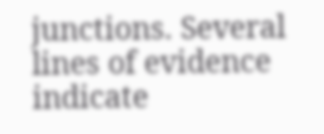junctions. Several lines of evidence indicate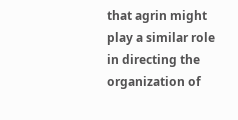that agrin might play a similar role in directing the organization of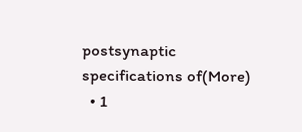postsynaptic specifications of(More)
  • 1